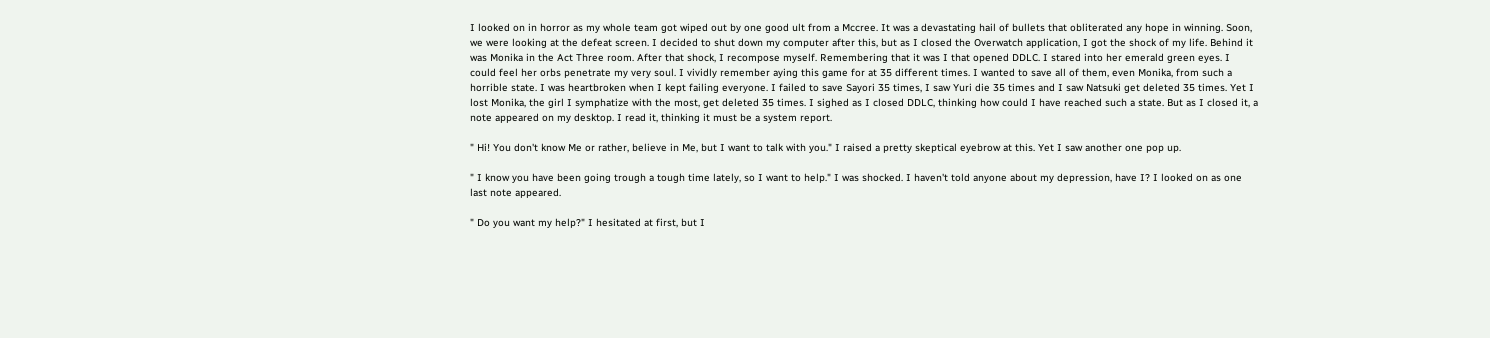I looked on in horror as my whole team got wiped out by one good ult from a Mccree. It was a devastating hail of bullets that obliterated any hope in winning. Soon, we were looking at the defeat screen. I decided to shut down my computer after this, but as I closed the Overwatch application, I got the shock of my life. Behind it was Monika in the Act Three room. After that shock, I recompose myself. Remembering that it was I that opened DDLC. I stared into her emerald green eyes. I could feel her orbs penetrate my very soul. I vividly remember aying this game for at 35 different times. I wanted to save all of them, even Monika, from such a horrible state. I was heartbroken when I kept failing everyone. I failed to save Sayori 35 times, I saw Yuri die 35 times and I saw Natsuki get deleted 35 times. Yet I lost Monika, the girl I symphatize with the most, get deleted 35 times. I sighed as I closed DDLC, thinking how could I have reached such a state. But as I closed it, a note appeared on my desktop. I read it, thinking it must be a system report.

" Hi! You don't know Me or rather, believe in Me, but I want to talk with you." I raised a pretty skeptical eyebrow at this. Yet I saw another one pop up.

" I know you have been going trough a tough time lately, so I want to help." I was shocked. I haven't told anyone about my depression, have I? I looked on as one last note appeared.

" Do you want my help?" I hesitated at first, but I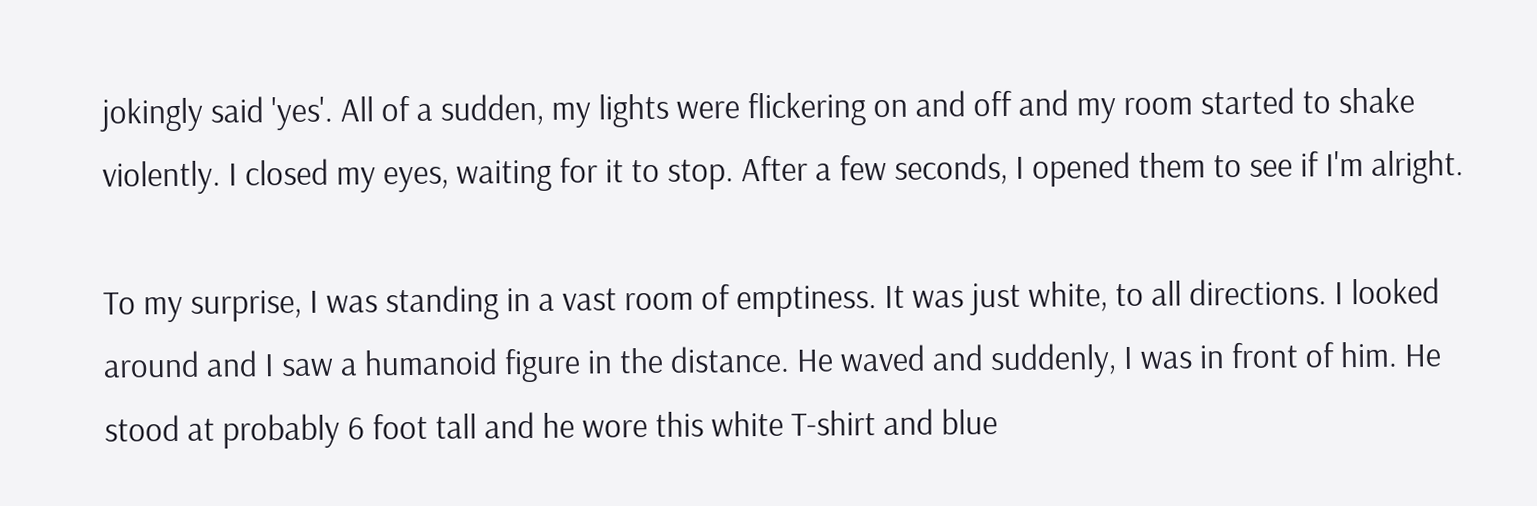jokingly said 'yes'. All of a sudden, my lights were flickering on and off and my room started to shake violently. I closed my eyes, waiting for it to stop. After a few seconds, I opened them to see if I'm alright.

To my surprise, I was standing in a vast room of emptiness. It was just white, to all directions. I looked around and I saw a humanoid figure in the distance. He waved and suddenly, I was in front of him. He stood at probably 6 foot tall and he wore this white T-shirt and blue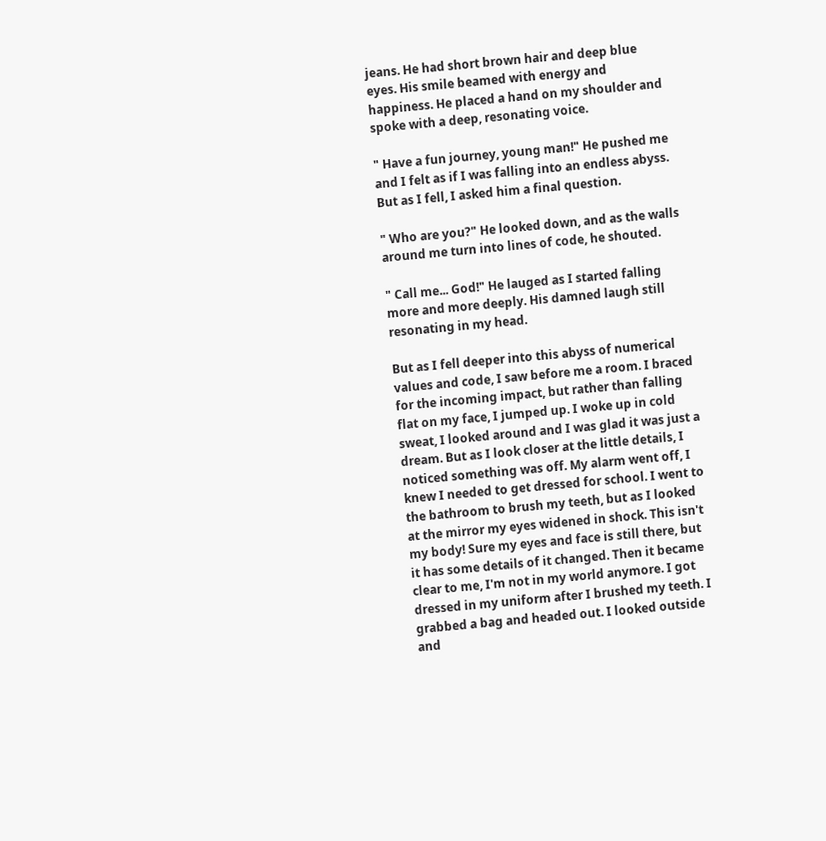jeans. He had short brown hair and deep blue eyes. His smile beamed with energy and happiness. He placed a hand on my shoulder and spoke with a deep, resonating voice.

" Have a fun journey, young man!" He pushed me and I felt as if I was falling into an endless abyss. But as I fell, I asked him a final question.

" Who are you?" He looked down, and as the walls around me turn into lines of code, he shouted.

" Call me... God!" He lauged as I started falling more and more deeply. His damned laugh still resonating in my head.

But as I fell deeper into this abyss of numerical values and code, I saw before me a room. I braced for the incoming impact, but rather than falling flat on my face, I jumped up. I woke up in cold sweat, I looked around and I was glad it was just a dream. But as I look closer at the little details, I noticed something was off. My alarm went off, I knew I needed to get dressed for school. I went to the bathroom to brush my teeth, but as I looked at the mirror my eyes widened in shock. This isn't my body! Sure my eyes and face is still there, but it has some details of it changed. Then it became clear to me, I'm not in my world anymore. I got dressed in my uniform after I brushed my teeth. I grabbed a bag and headed out. I looked outside and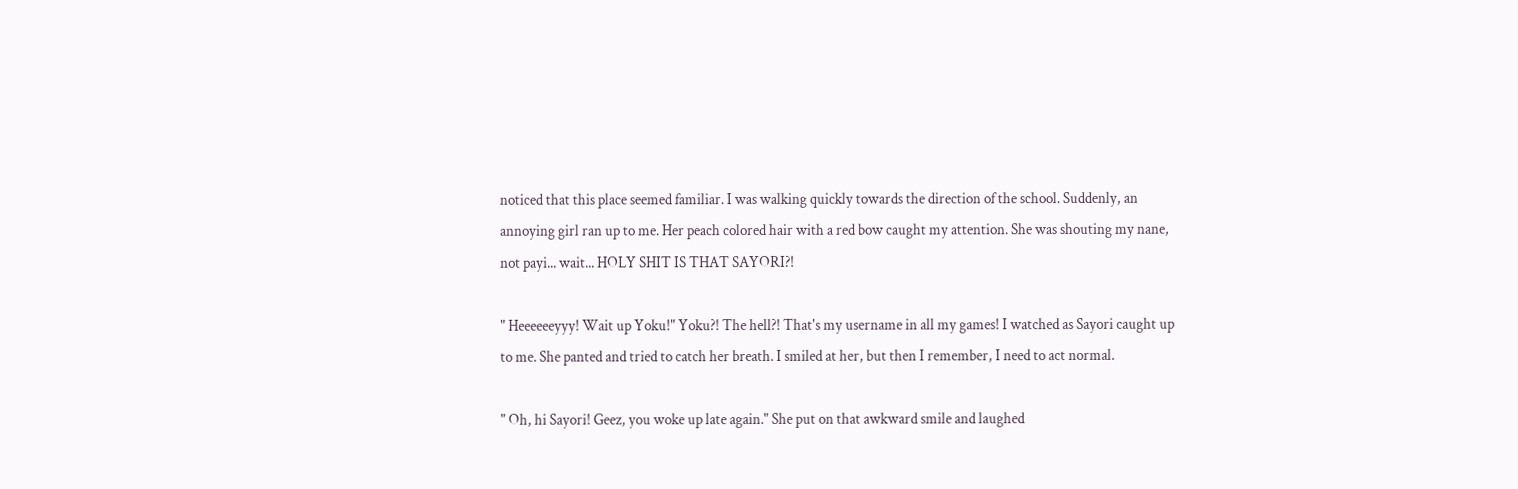noticed that this place seemed familiar. I was walking quickly towards the direction of the school. Suddenly, an annoying girl ran up to me. Her peach colored hair with a red bow caught my attention. She was shouting my nane, not payi... wait... HOLY SHIT IS THAT SAYORI?!

" Heeeeeeyyy! Wait up Yoku!" Yoku?! The hell?! That's my username in all my games! I watched as Sayori caught up to me. She panted and tried to catch her breath. I smiled at her, but then I remember, I need to act normal.

" Oh, hi Sayori! Geez, you woke up late again." She put on that awkward smile and laughed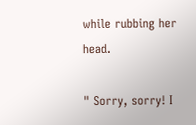while rubbing her head.

" Sorry, sorry! I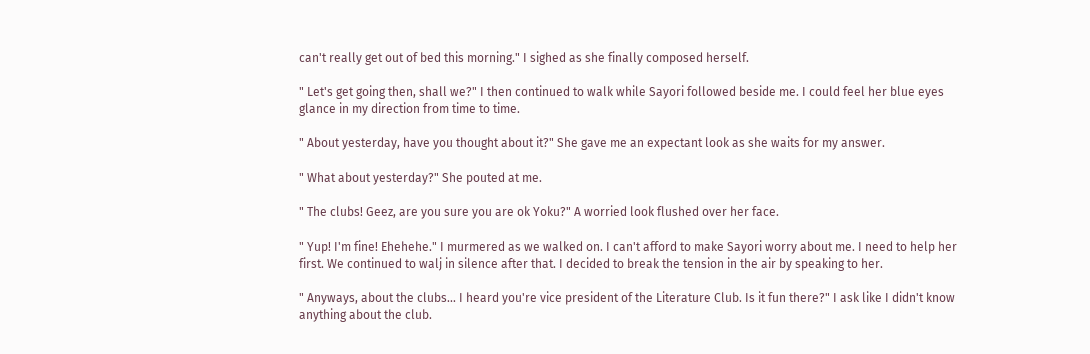can't really get out of bed this morning." I sighed as she finally composed herself.

" Let's get going then, shall we?" I then continued to walk while Sayori followed beside me. I could feel her blue eyes glance in my direction from time to time.

" About yesterday, have you thought about it?" She gave me an expectant look as she waits for my answer.

" What about yesterday?" She pouted at me.

" The clubs! Geez, are you sure you are ok Yoku?" A worried look flushed over her face.

" Yup! I'm fine! Ehehehe." I murmered as we walked on. I can't afford to make Sayori worry about me. I need to help her first. We continued to walj in silence after that. I decided to break the tension in the air by speaking to her.

" Anyways, about the clubs... I heard you're vice president of the Literature Club. Is it fun there?" I ask like I didn't know anything about the club.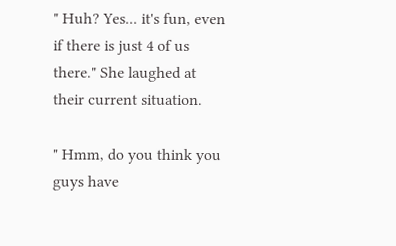" Huh? Yes... it's fun, even if there is just 4 of us there." She laughed at their current situation.

" Hmm, do you think you guys have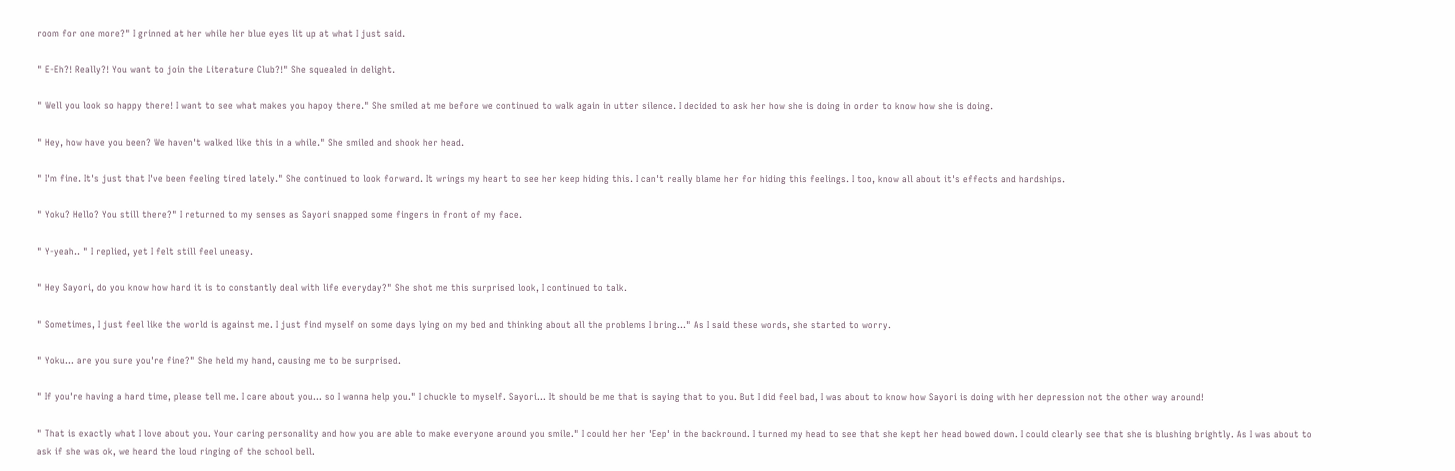room for one more?" I grinned at her while her blue eyes lit up at what I just said.

" E-Eh?! Really?! You want to join the Literature Club?!" She squealed in delight.

" Well you look so happy there! I want to see what makes you hapoy there." She smiled at me before we continued to walk again in utter silence. I decided to ask her how she is doing in order to know how she is doing.

" Hey, how have you been? We haven't walked like this in a while." She smiled and shook her head.

" I'm fine. It's just that I've been feeling tired lately." She continued to look forward. It wrings my heart to see her keep hiding this. I can't really blame her for hiding this feelings. I too, know all about it's effects and hardships.

" Yoku? Hello? You still there?" I returned to my senses as Sayori snapped some fingers in front of my face.

" Y-yeah.. " I replied, yet I felt still feel uneasy.

" Hey Sayori, do you know how hard it is to constantly deal with life everyday?" She shot me this surprised look, I continued to talk.

" Sometimes, I just feel like the world is against me. I just find myself on some days lying on my bed and thinking about all the problems I bring..." As I said these words, she started to worry.

" Yoku... are you sure you're fine?" She held my hand, causing me to be surprised.

" If you're having a hard time, please tell me. I care about you... so I wanna help you." I chuckle to myself. Sayori... It should be me that is saying that to you. But I did feel bad, I was about to know how Sayori is doing with her depression not the other way around!

" That is exactly what I love about you. Your caring personality and how you are able to make everyone around you smile." I could her her 'Eep' in the backround. I turned my head to see that she kept her head bowed down. I could clearly see that she is blushing brightly. As I was about to ask if she was ok, we heard the loud ringing of the school bell.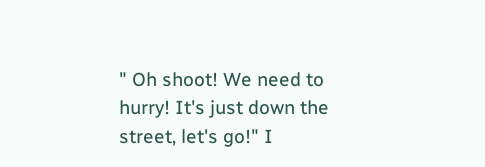" Oh shoot! We need to hurry! It's just down the street, let's go!" I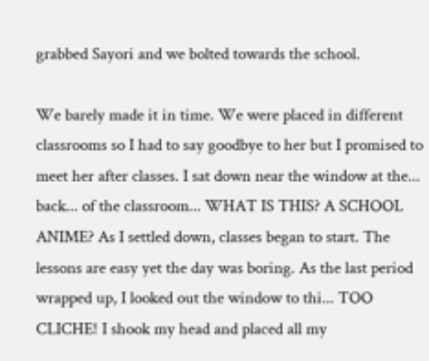grabbed Sayori and we bolted towards the school.

We barely made it in time. We were placed in different classrooms so I had to say goodbye to her but I promised to meet her after classes. I sat down near the window at the... back... of the classroom... WHAT IS THIS? A SCHOOL ANIME? As I settled down, classes began to start. The lessons are easy yet the day was boring. As the last period wrapped up, I looked out the window to thi... TOO CLICHE! I shook my head and placed all my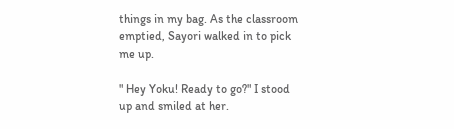things in my bag. As the classroom emptied, Sayori walked in to pick me up.

" Hey Yoku! Ready to go?" I stood up and smiled at her.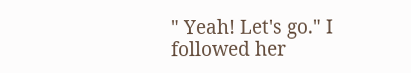" Yeah! Let's go." I followed her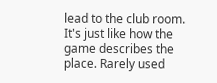lead to the club room. It's just like how the game describes the place. Rarely used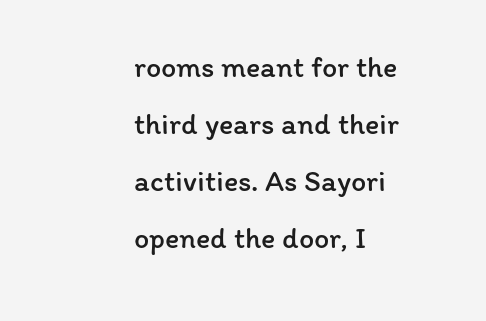rooms meant for the third years and their activities. As Sayori opened the door, I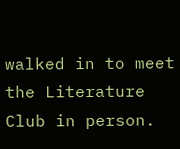walked in to meet the Literature Club in person.